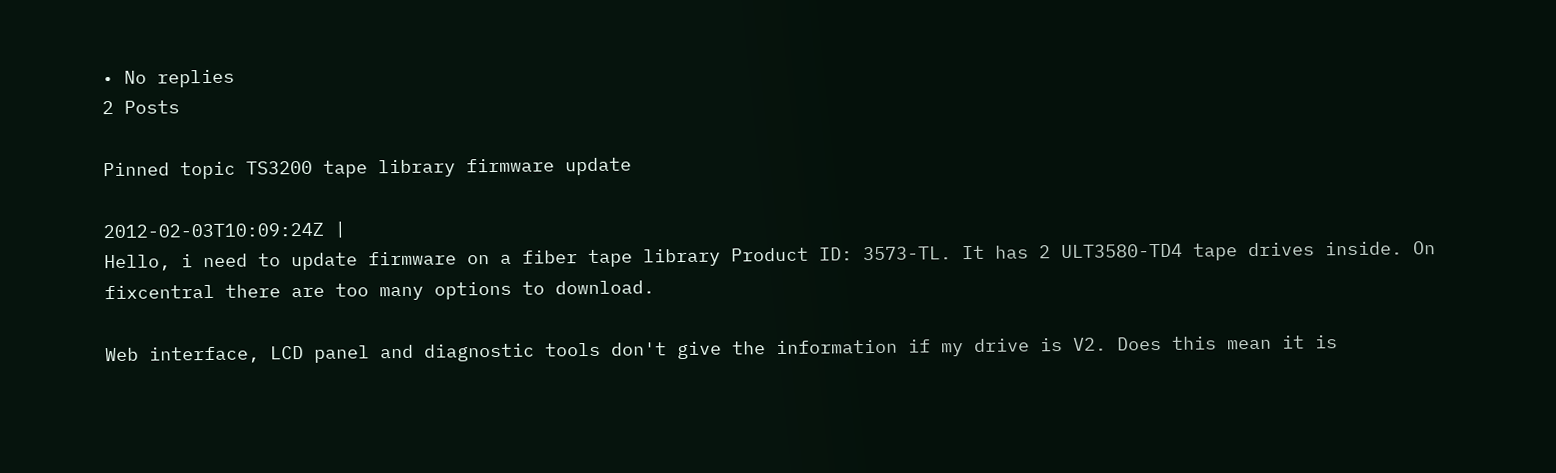• No replies
2 Posts

Pinned topic TS3200 tape library firmware update

2012-02-03T10:09:24Z |
Hello, i need to update firmware on a fiber tape library Product ID: 3573-TL. It has 2 ULT3580-TD4 tape drives inside. On fixcentral there are too many options to download.

Web interface, LCD panel and diagnostic tools don't give the information if my drive is V2. Does this mean it is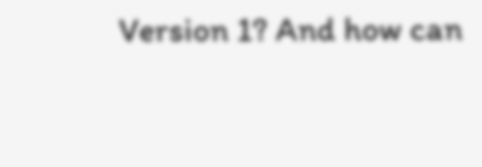Version 1? And how can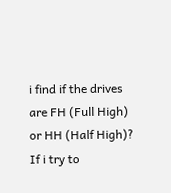i find if the drives are FH (Full High) or HH (Half High)? If i try to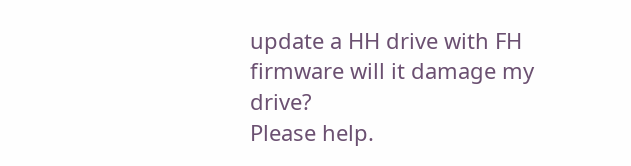update a HH drive with FH firmware will it damage my drive?
Please help.